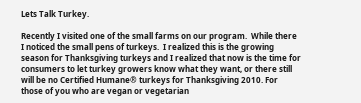Lets Talk Turkey.

Recently I visited one of the small farms on our program.  While there I noticed the small pens of turkeys.  I realized this is the growing season for Thanksgiving turkeys and I realized that now is the time for consumers to let turkey growers know what they want, or there still will be no Certified Humane® turkeys for Thanksgiving 2010. For those of you who are vegan or vegetarian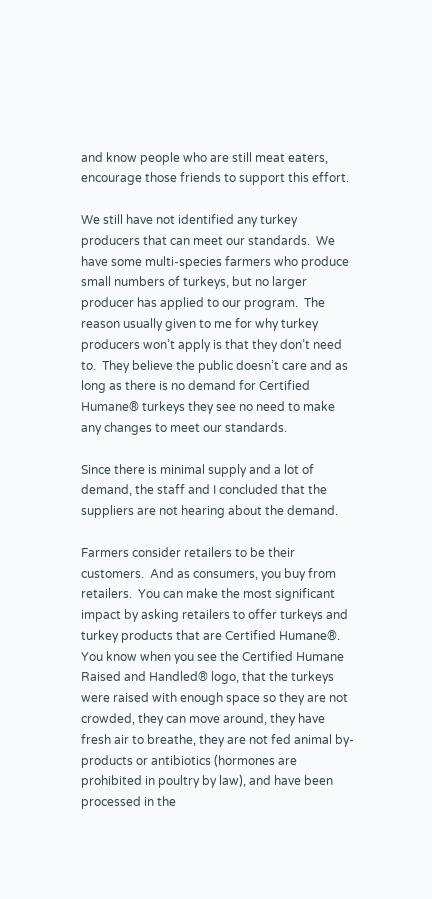and know people who are still meat eaters, encourage those friends to support this effort.

We still have not identified any turkey producers that can meet our standards.  We have some multi-species farmers who produce small numbers of turkeys, but no larger producer has applied to our program.  The reason usually given to me for why turkey producers won’t apply is that they don’t need to.  They believe the public doesn’t care and as long as there is no demand for Certified Humane® turkeys they see no need to make any changes to meet our standards.

Since there is minimal supply and a lot of demand, the staff and I concluded that the suppliers are not hearing about the demand.

Farmers consider retailers to be their customers.  And as consumers, you buy from retailers.  You can make the most significant impact by asking retailers to offer turkeys and turkey products that are Certified Humane®.  You know when you see the Certified Humane Raised and Handled® logo, that the turkeys were raised with enough space so they are not crowded, they can move around, they have fresh air to breathe, they are not fed animal by-products or antibiotics (hormones are prohibited in poultry by law), and have been processed in the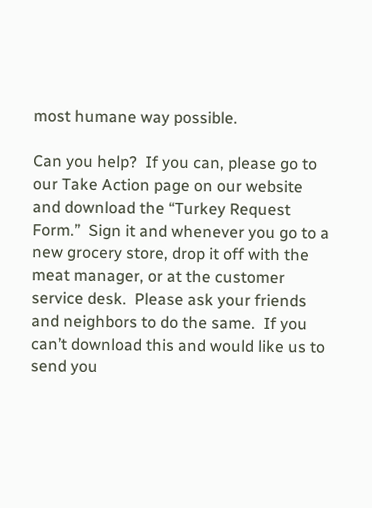most humane way possible.

Can you help?  If you can, please go to our Take Action page on our website  and download the “Turkey Request Form.”  Sign it and whenever you go to a new grocery store, drop it off with the meat manager, or at the customer service desk.  Please ask your friends and neighbors to do the same.  If you can’t download this and would like us to send you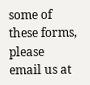some of these forms, please email us at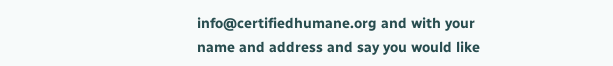info@certifiedhumane.org and with your name and address and say you would like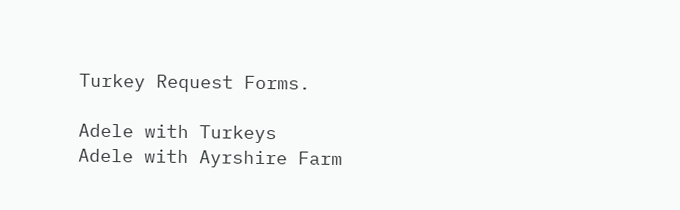Turkey Request Forms.

Adele with Turkeys
Adele with Ayrshire Farm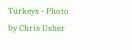Turkeys - Photo by Chris Usher